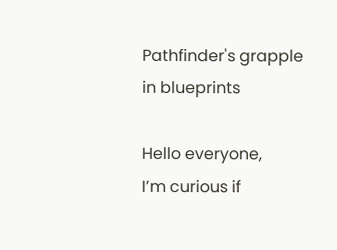Pathfinder's grapple in blueprints

Hello everyone,
I’m curious if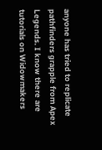anyone has tried to replicate pathfinders grapple from Apex Legends. I know there are tutorials on Widowmakers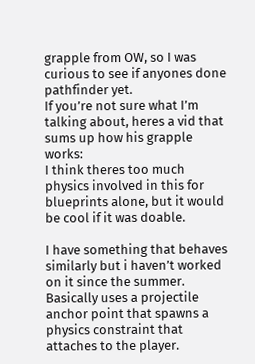grapple from OW, so I was curious to see if anyones done pathfinder yet.
If you’re not sure what I’m talking about, heres a vid that sums up how his grapple works:
I think theres too much physics involved in this for blueprints alone, but it would be cool if it was doable.

I have something that behaves similarly but i haven’t worked on it since the summer. Basically uses a projectile anchor point that spawns a physics constraint that attaches to the player.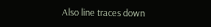Also line traces down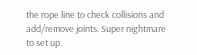the rope line to check collisions and add/remove joints. Super nightmare to set up.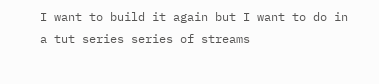I want to build it again but I want to do in a tut series series of streams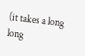(it takes a long long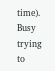time). Busy trying to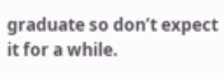graduate so don’t expect it for a while.